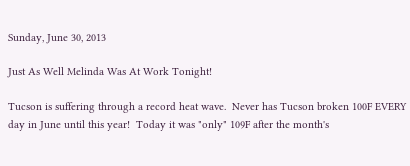Sunday, June 30, 2013

Just As Well Melinda Was At Work Tonight!

Tucson is suffering through a record heat wave.  Never has Tucson broken 100F EVERY day in June until this year!  Today it was "only" 109F after the month's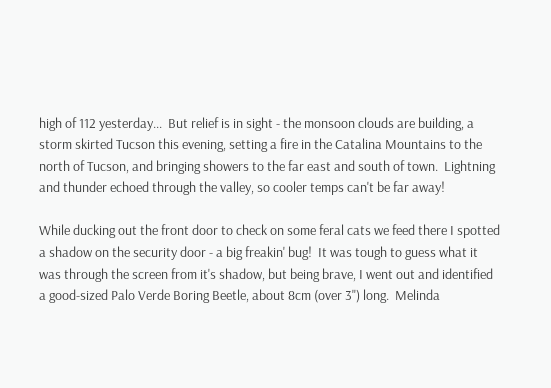high of 112 yesterday...  But relief is in sight - the monsoon clouds are building, a storm skirted Tucson this evening, setting a fire in the Catalina Mountains to the north of Tucson, and bringing showers to the far east and south of town.  Lightning and thunder echoed through the valley, so cooler temps can't be far away!

While ducking out the front door to check on some feral cats we feed there I spotted a shadow on the security door - a big freakin' bug!  It was tough to guess what it was through the screen from it's shadow, but being brave, I went out and identified a good-sized Palo Verde Boring Beetle, about 8cm (over 3") long.  Melinda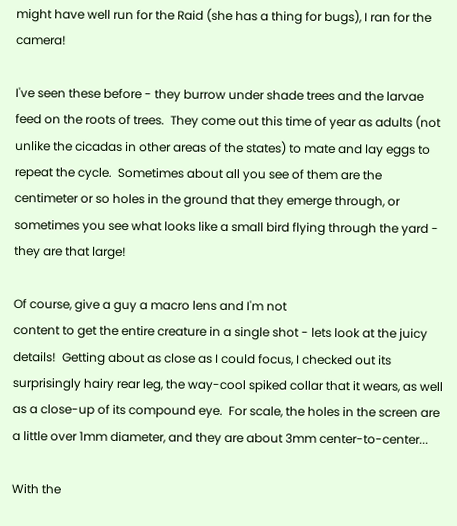might have well run for the Raid (she has a thing for bugs), I ran for the camera!

I've seen these before - they burrow under shade trees and the larvae feed on the roots of trees.  They come out this time of year as adults (not unlike the cicadas in other areas of the states) to mate and lay eggs to repeat the cycle.  Sometimes about all you see of them are the centimeter or so holes in the ground that they emerge through, or sometimes you see what looks like a small bird flying through the yard - they are that large!

Of course, give a guy a macro lens and I'm not
content to get the entire creature in a single shot - lets look at the juicy details!  Getting about as close as I could focus, I checked out its surprisingly hairy rear leg, the way-cool spiked collar that it wears, as well as a close-up of its compound eye.  For scale, the holes in the screen are a little over 1mm diameter, and they are about 3mm center-to-center...

With the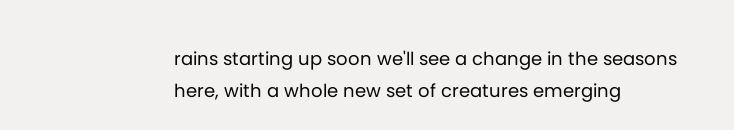rains starting up soon we'll see a change in the seasons here, with a whole new set of creatures emerging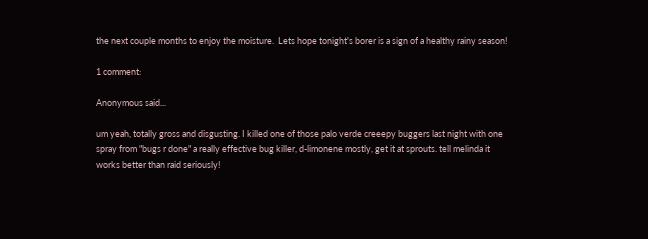the next couple months to enjoy the moisture.  Lets hope tonight's borer is a sign of a healthy rainy season!

1 comment:

Anonymous said...

um yeah, totally gross and disgusting. I killed one of those palo verde creeepy buggers last night with one spray from "bugs r done" a really effective bug killer, d-limonene mostly, get it at sprouts. tell melinda it works better than raid seriously!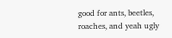good for ants, beetles, roaches, and yeah ugly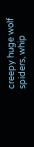creepy huge wolf spiders, whip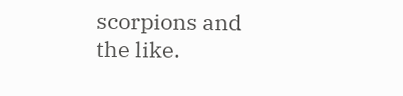scorpions and the like.